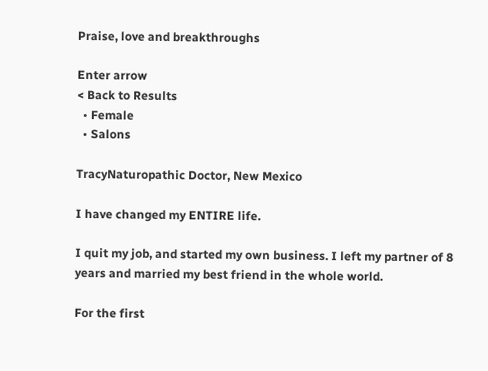Praise, love and breakthroughs

Enter arrow
< Back to Results
  • Female
  • Salons

TracyNaturopathic Doctor, New Mexico

I have changed my ENTIRE life.

I quit my job, and started my own business. I left my partner of 8 years and married my best friend in the whole world.

For the first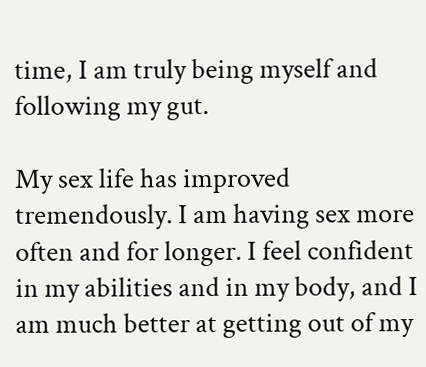time, I am truly being myself and following my gut.

My sex life has improved tremendously. I am having sex more often and for longer. I feel confident in my abilities and in my body, and I am much better at getting out of my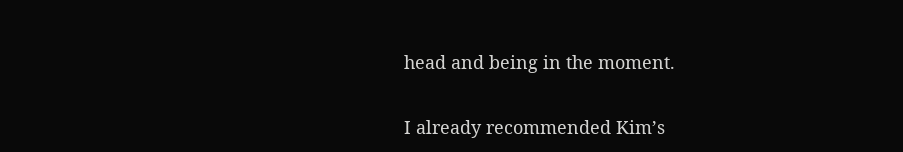head and being in the moment.

I already recommended Kim’s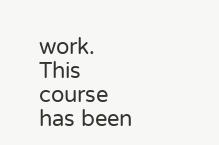work. This course has been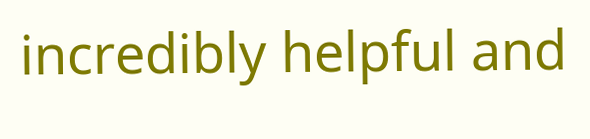incredibly helpful and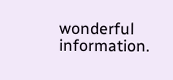wonderful information.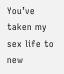You’ve taken my sex life to new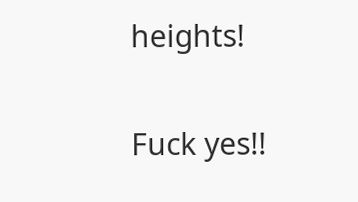heights!

Fuck yes!!